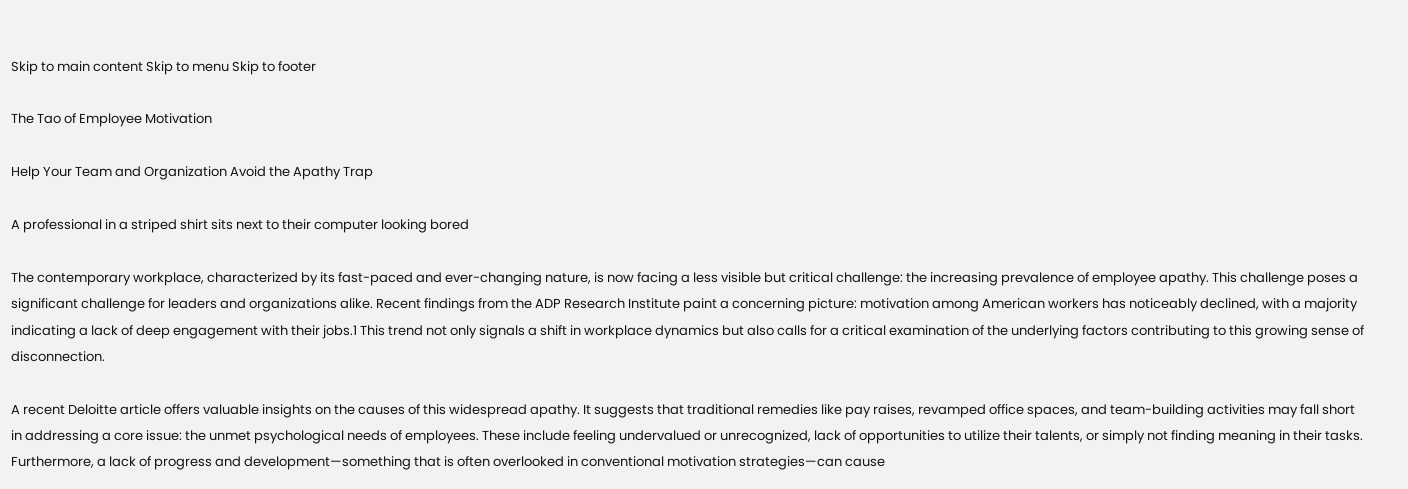Skip to main content Skip to menu Skip to footer

The Tao of Employee Motivation

Help Your Team and Organization Avoid the Apathy Trap

A professional in a striped shirt sits next to their computer looking bored

The contemporary workplace, characterized by its fast-paced and ever-changing nature, is now facing a less visible but critical challenge: the increasing prevalence of employee apathy. This challenge poses a significant challenge for leaders and organizations alike. Recent findings from the ADP Research Institute paint a concerning picture: motivation among American workers has noticeably declined, with a majority indicating a lack of deep engagement with their jobs.1 This trend not only signals a shift in workplace dynamics but also calls for a critical examination of the underlying factors contributing to this growing sense of disconnection.

A recent Deloitte article offers valuable insights on the causes of this widespread apathy. It suggests that traditional remedies like pay raises, revamped office spaces, and team-building activities may fall short in addressing a core issue: the unmet psychological needs of employees. These include feeling undervalued or unrecognized, lack of opportunities to utilize their talents, or simply not finding meaning in their tasks. Furthermore, a lack of progress and development—something that is often overlooked in conventional motivation strategies—can cause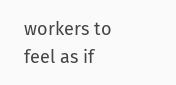workers to feel as if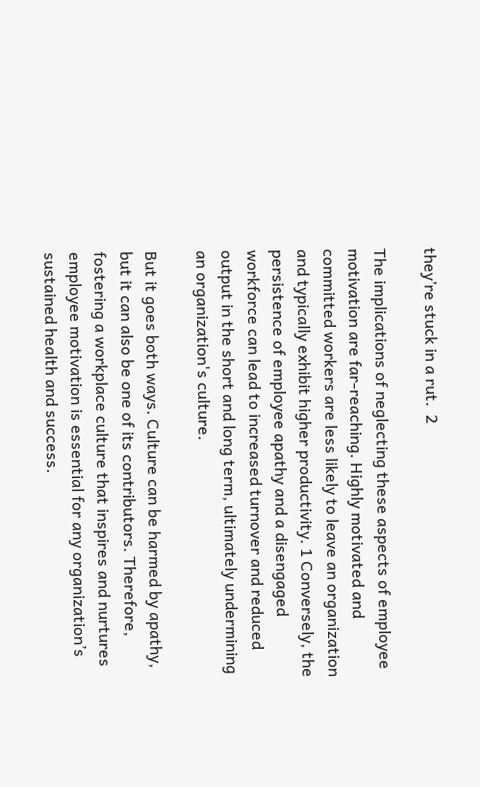they’re stuck in a rut.  2

The implications of neglecting these aspects of employee motivation are far-reaching. Highly motivated and committed workers are less likely to leave an organization and typically exhibit higher productivity. 1 Conversely, the persistence of employee apathy and a disengaged workforce can lead to increased turnover and reduced output in the short and long term, ultimately undermining an organization's culture.

But it goes both ways. Culture can be harmed by apathy, but it can also be one of its contributors. Therefore, fostering a workplace culture that inspires and nurtures employee motivation is essential for any organization’s sustained health and success.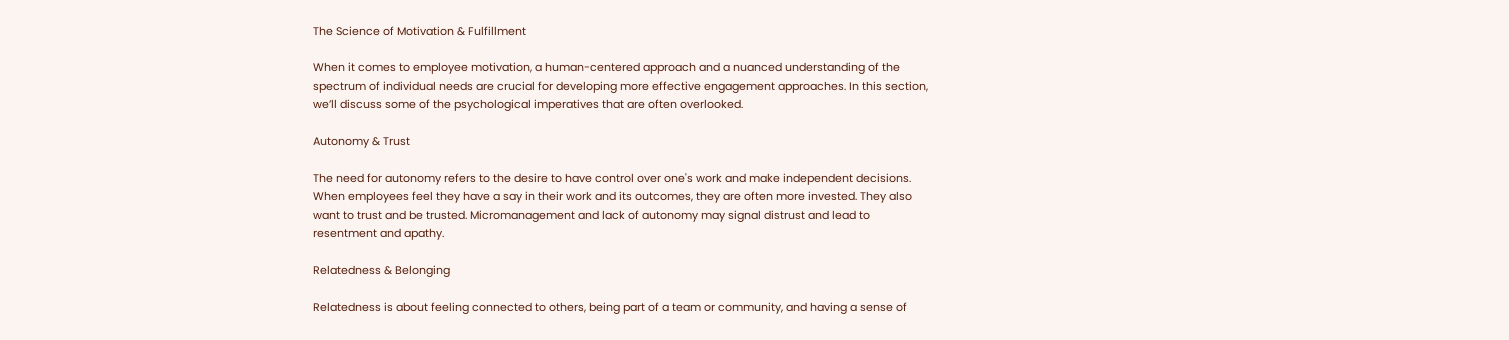The Science of Motivation & Fulfillment

When it comes to employee motivation, a human-centered approach and a nuanced understanding of the spectrum of individual needs are crucial for developing more effective engagement approaches. In this section, we’ll discuss some of the psychological imperatives that are often overlooked.

Autonomy & Trust

The need for autonomy refers to the desire to have control over one's work and make independent decisions. When employees feel they have a say in their work and its outcomes, they are often more invested. They also want to trust and be trusted. Micromanagement and lack of autonomy may signal distrust and lead to resentment and apathy.

Relatedness & Belonging

Relatedness is about feeling connected to others, being part of a team or community, and having a sense of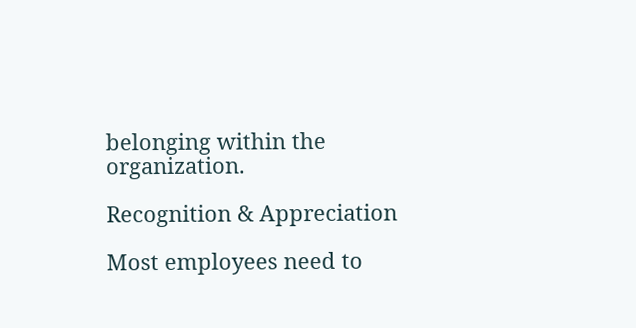belonging within the organization.

Recognition & Appreciation

Most employees need to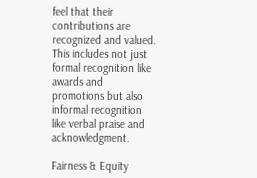feel that their contributions are recognized and valued. This includes not just formal recognition like awards and promotions but also informal recognition like verbal praise and acknowledgment.

Fairness & Equity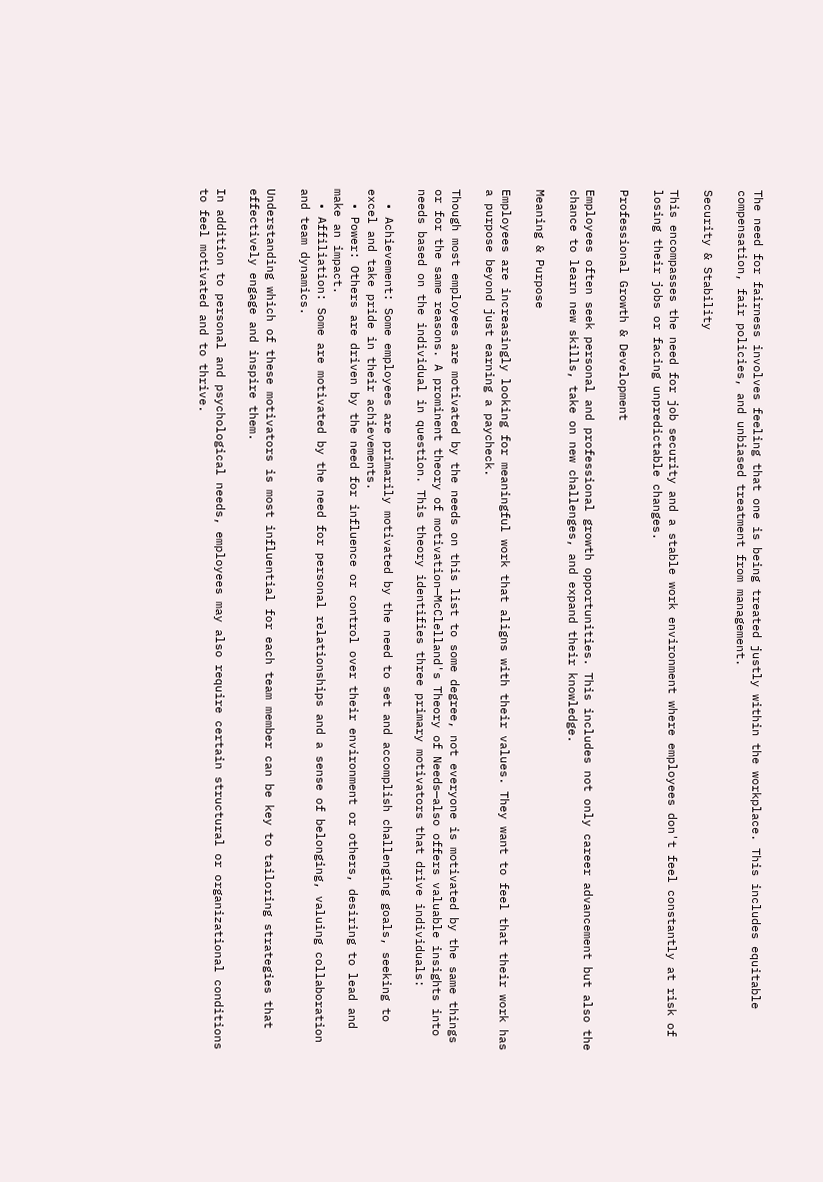The need for fairness involves feeling that one is being treated justly within the workplace. This includes equitable compensation, fair policies, and unbiased treatment from management.

Security & Stability

This encompasses the need for job security and a stable work environment where employees don't feel constantly at risk of losing their jobs or facing unpredictable changes.

Professional Growth & Development

Employees often seek personal and professional growth opportunities. This includes not only career advancement but also the chance to learn new skills, take on new challenges, and expand their knowledge.

Meaning & Purpose

Employees are increasingly looking for meaningful work that aligns with their values. They want to feel that their work has a purpose beyond just earning a paycheck.

Though most employees are motivated by the needs on this list to some degree, not everyone is motivated by the same things or for the same reasons. A prominent theory of motivation—McClelland's Theory of Needs—also offers valuable insights into needs based on the individual in question. This theory identifies three primary motivators that drive individuals:

  • Achievement: Some employees are primarily motivated by the need to set and accomplish challenging goals, seeking to excel and take pride in their achievements.
  • Power: Others are driven by the need for influence or control over their environment or others, desiring to lead and make an impact.
  • Affiliation: Some are motivated by the need for personal relationships and a sense of belonging, valuing collaboration and team dynamics.

Understanding which of these motivators is most influential for each team member can be key to tailoring strategies that effectively engage and inspire them.

In addition to personal and psychological needs, employees may also require certain structural or organizational conditions to feel motivated and to thrive.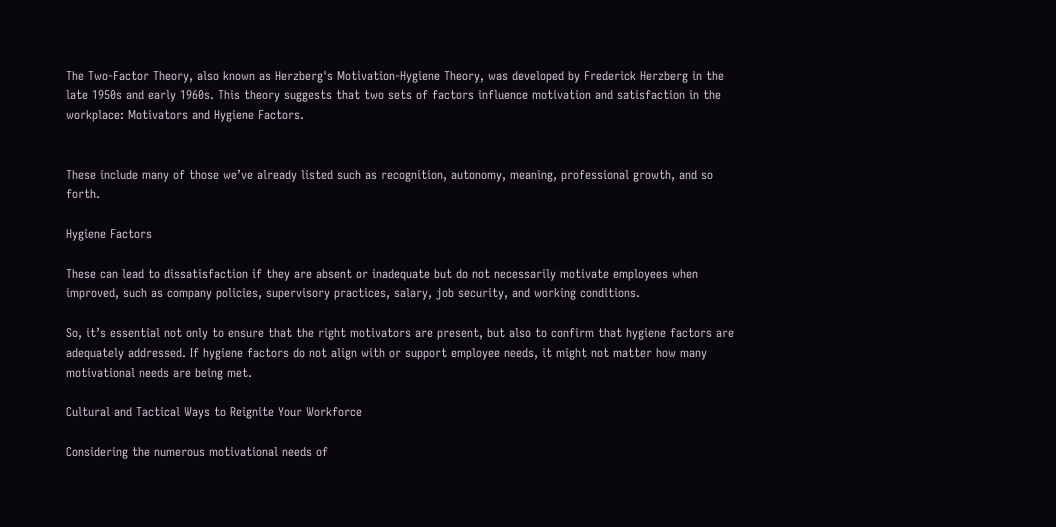The Two-Factor Theory, also known as Herzberg's Motivation-Hygiene Theory, was developed by Frederick Herzberg in the late 1950s and early 1960s. This theory suggests that two sets of factors influence motivation and satisfaction in the workplace: Motivators and Hygiene Factors.


These include many of those we’ve already listed such as recognition, autonomy, meaning, professional growth, and so forth.

Hygiene Factors

These can lead to dissatisfaction if they are absent or inadequate but do not necessarily motivate employees when improved, such as company policies, supervisory practices, salary, job security, and working conditions.

So, it’s essential not only to ensure that the right motivators are present, but also to confirm that hygiene factors are adequately addressed. If hygiene factors do not align with or support employee needs, it might not matter how many motivational needs are being met.

Cultural and Tactical Ways to Reignite Your Workforce

Considering the numerous motivational needs of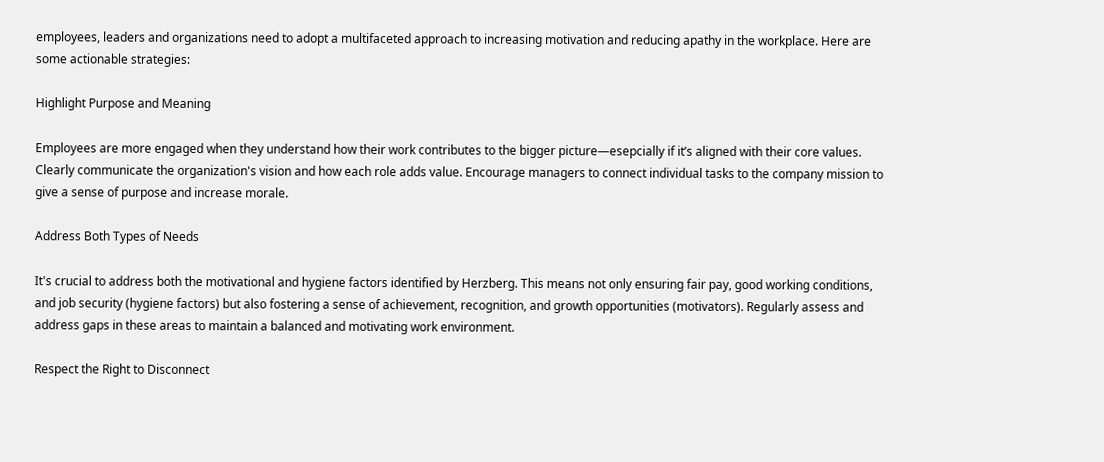employees, leaders and organizations need to adopt a multifaceted approach to increasing motivation and reducing apathy in the workplace. Here are some actionable strategies:

Highlight Purpose and Meaning

Employees are more engaged when they understand how their work contributes to the bigger picture—esepcially if it’s aligned with their core values. Clearly communicate the organization's vision and how each role adds value. Encourage managers to connect individual tasks to the company mission to give a sense of purpose and increase morale.

Address Both Types of Needs

It's crucial to address both the motivational and hygiene factors identified by Herzberg. This means not only ensuring fair pay, good working conditions, and job security (hygiene factors) but also fostering a sense of achievement, recognition, and growth opportunities (motivators). Regularly assess and address gaps in these areas to maintain a balanced and motivating work environment.

Respect the Right to Disconnect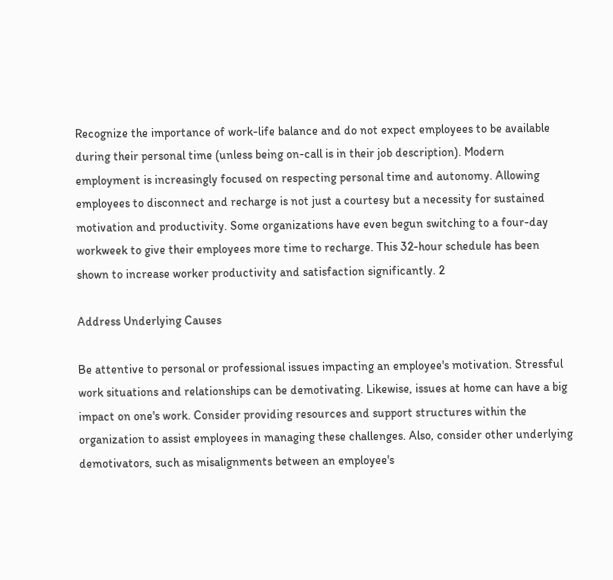Recognize the importance of work-life balance and do not expect employees to be available during their personal time (unless being on-call is in their job description). Modern employment is increasingly focused on respecting personal time and autonomy. Allowing employees to disconnect and recharge is not just a courtesy but a necessity for sustained motivation and productivity. Some organizations have even begun switching to a four-day workweek to give their employees more time to recharge. This 32-hour schedule has been shown to increase worker productivity and satisfaction significantly. 2

Address Underlying Causes

Be attentive to personal or professional issues impacting an employee's motivation. Stressful work situations and relationships can be demotivating. Likewise, issues at home can have a big impact on one's work. Consider providing resources and support structures within the organization to assist employees in managing these challenges. Also, consider other underlying demotivators, such as misalignments between an employee's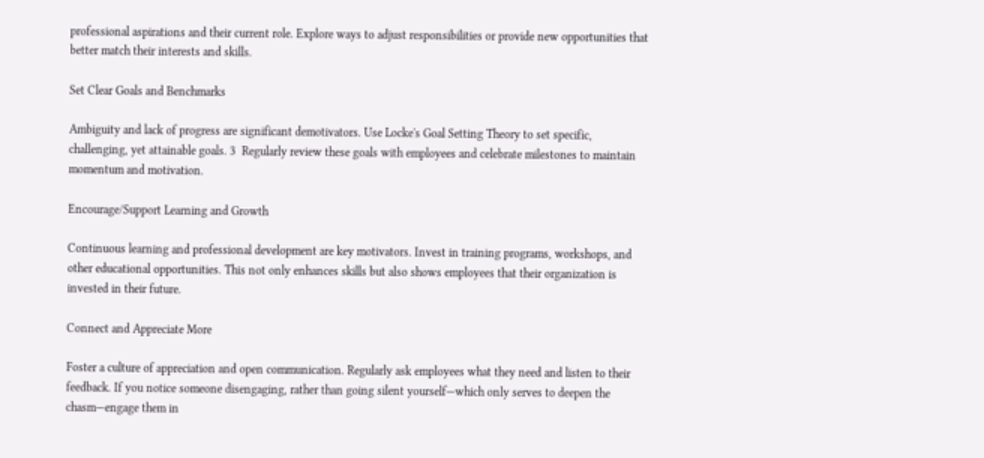professional aspirations and their current role. Explore ways to adjust responsibilities or provide new opportunities that better match their interests and skills.

Set Clear Goals and Benchmarks

Ambiguity and lack of progress are significant demotivators. Use Locke's Goal Setting Theory to set specific, challenging, yet attainable goals. 3  Regularly review these goals with employees and celebrate milestones to maintain momentum and motivation.

Encourage/Support Learning and Growth

Continuous learning and professional development are key motivators. Invest in training programs, workshops, and other educational opportunities. This not only enhances skills but also shows employees that their organization is invested in their future.

Connect and Appreciate More

Foster a culture of appreciation and open communication. Regularly ask employees what they need and listen to their feedback. If you notice someone disengaging, rather than going silent yourself—which only serves to deepen the chasm—engage them in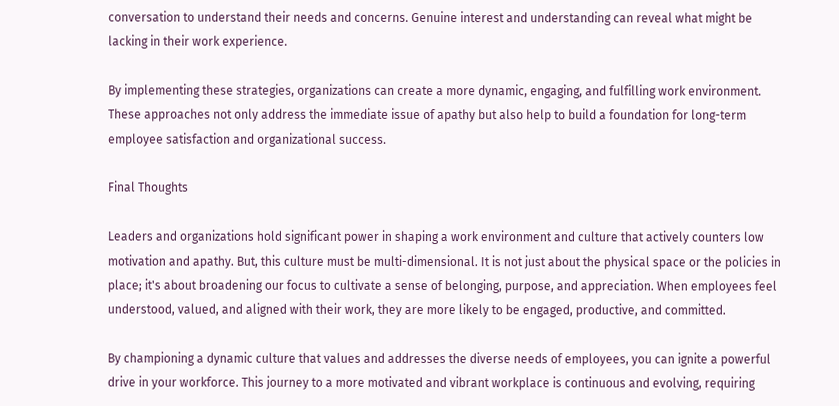conversation to understand their needs and concerns. Genuine interest and understanding can reveal what might be lacking in their work experience.

By implementing these strategies, organizations can create a more dynamic, engaging, and fulfilling work environment. These approaches not only address the immediate issue of apathy but also help to build a foundation for long-term employee satisfaction and organizational success.

Final Thoughts

Leaders and organizations hold significant power in shaping a work environment and culture that actively counters low motivation and apathy. But, this culture must be multi-dimensional. It is not just about the physical space or the policies in place; it's about broadening our focus to cultivate a sense of belonging, purpose, and appreciation. When employees feel understood, valued, and aligned with their work, they are more likely to be engaged, productive, and committed.

By championing a dynamic culture that values and addresses the diverse needs of employees, you can ignite a powerful drive in your workforce. This journey to a more motivated and vibrant workplace is continuous and evolving, requiring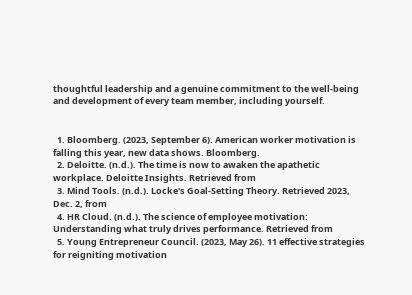thoughtful leadership and a genuine commitment to the well-being and development of every team member, including yourself.


  1. Bloomberg. (2023, September 6). American worker motivation is falling this year, new data shows. Bloomberg.
  2. Deloitte. (n.d.). The time is now to awaken the apathetic workplace. Deloitte Insights. Retrieved from
  3. Mind Tools. (n.d.). Locke's Goal-Setting Theory. Retrieved 2023, Dec. 2, from
  4. HR Cloud. (n.d.). The science of employee motivation: Understanding what truly drives performance. Retrieved from
  5. Young Entrepreneur Council. (2023, May 26). 11 effective strategies for reigniting motivation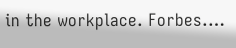in the workplace. Forbes.…